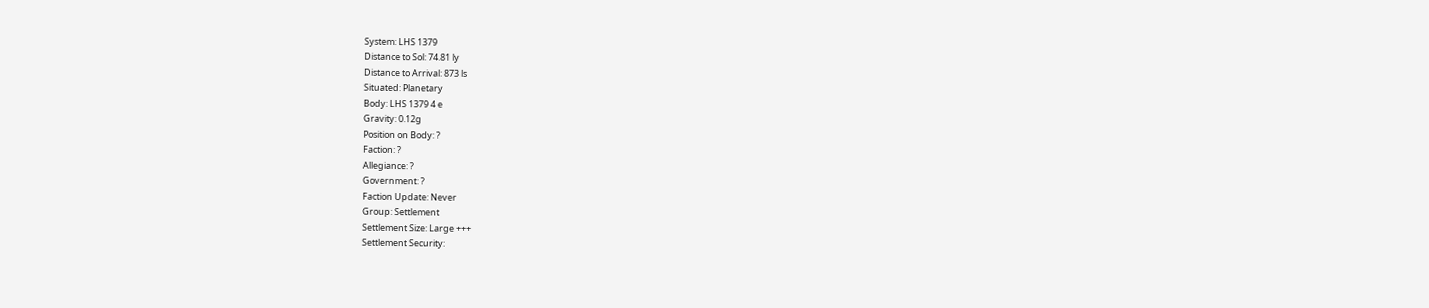System: LHS 1379
Distance to Sol: 74.81 ly
Distance to Arrival: 873 ls
Situated: Planetary
Body: LHS 1379 4 e
Gravity: 0.12g
Position on Body: ?
Faction: ?
Allegiance: ?
Government: ?
Faction Update: Never
Group: Settlement
Settlement Size: Large +++
Settlement Security: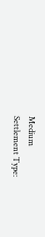Medium
Settlement Type: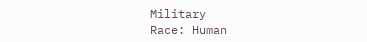Military
Race: Human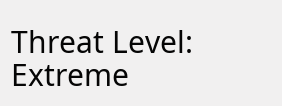Threat Level: Extreme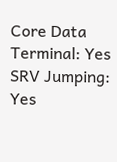Core Data Terminal: Yes
SRV Jumping: Yes